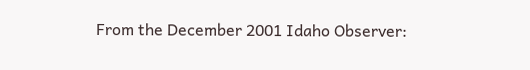From the December 2001 Idaho Observer: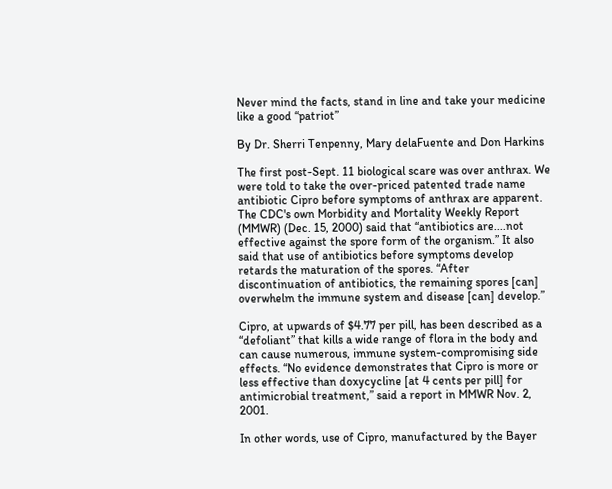Never mind the facts, stand in line and take your medicine like a good “patriot”

By Dr. Sherri Tenpenny, Mary delaFuente and Don Harkins

The first post-Sept. 11 biological scare was over anthrax. We were told to take the over-priced patented trade name antibiotic Cipro before symptoms of anthrax are apparent. The CDC's own Morbidity and Mortality Weekly Report (MMWR) (Dec. 15, 2000) said that “antibiotics are....not effective against the spore form of the organism.” It also said that use of antibiotics before symptoms develop retards the maturation of the spores. “After discontinuation of antibiotics, the remaining spores [can] overwhelm the immune system and disease [can] develop.”

Cipro, at upwards of $4.77 per pill, has been described as a “defoliant” that kills a wide range of flora in the body and can cause numerous, immune system-compromising side effects. “No evidence demonstrates that Cipro is more or less effective than doxycycline [at 4 cents per pill] for antimicrobial treatment,” said a report in MMWR Nov. 2, 2001.

In other words, use of Cipro, manufactured by the Bayer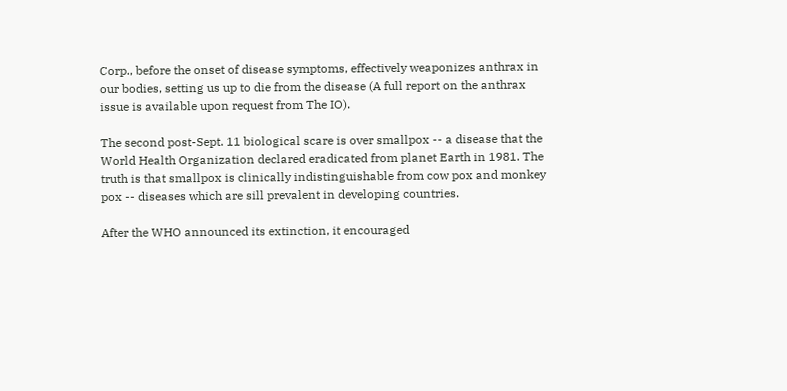Corp., before the onset of disease symptoms, effectively weaponizes anthrax in our bodies, setting us up to die from the disease (A full report on the anthrax issue is available upon request from The IO).

The second post-Sept. 11 biological scare is over smallpox -- a disease that the World Health Organization declared eradicated from planet Earth in 1981. The truth is that smallpox is clinically indistinguishable from cow pox and monkey pox -- diseases which are sill prevalent in developing countries.

After the WHO announced its extinction, it encouraged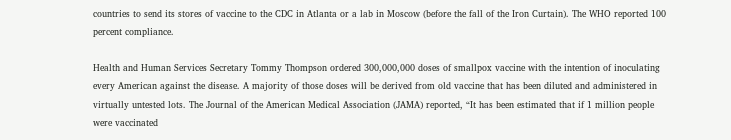countries to send its stores of vaccine to the CDC in Atlanta or a lab in Moscow (before the fall of the Iron Curtain). The WHO reported 100 percent compliance.

Health and Human Services Secretary Tommy Thompson ordered 300,000,000 doses of smallpox vaccine with the intention of inoculating every American against the disease. A majority of those doses will be derived from old vaccine that has been diluted and administered in virtually untested lots. The Journal of the American Medical Association (JAMA) reported, “It has been estimated that if 1 million people were vaccinated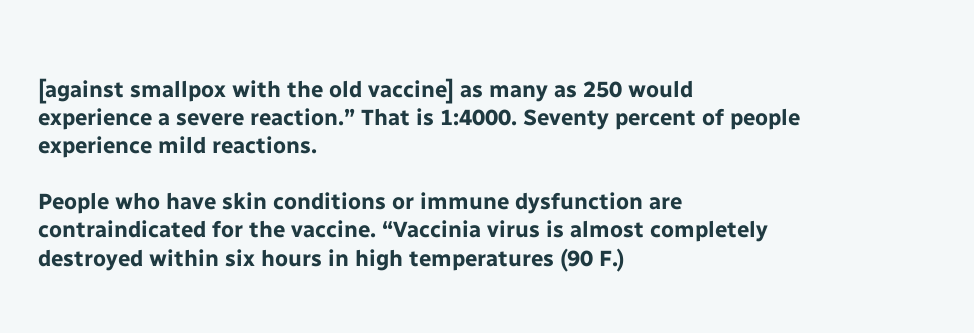[against smallpox with the old vaccine] as many as 250 would experience a severe reaction.” That is 1:4000. Seventy percent of people experience mild reactions.

People who have skin conditions or immune dysfunction are contraindicated for the vaccine. “Vaccinia virus is almost completely destroyed within six hours in high temperatures (90 F.)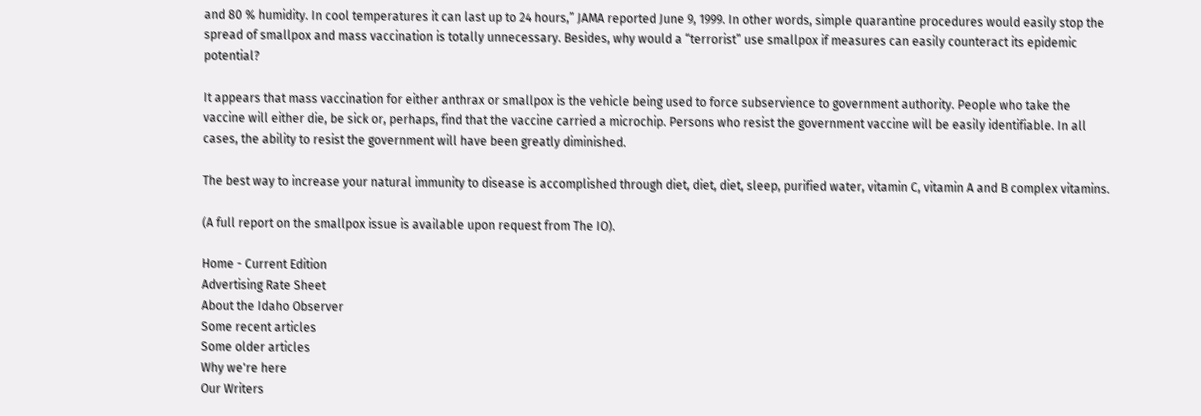and 80 % humidity. In cool temperatures it can last up to 24 hours,” JAMA reported June 9, 1999. In other words, simple quarantine procedures would easily stop the spread of smallpox and mass vaccination is totally unnecessary. Besides, why would a “terrorist” use smallpox if measures can easily counteract its epidemic potential?

It appears that mass vaccination for either anthrax or smallpox is the vehicle being used to force subservience to government authority. People who take the vaccine will either die, be sick or, perhaps, find that the vaccine carried a microchip. Persons who resist the government vaccine will be easily identifiable. In all cases, the ability to resist the government will have been greatly diminished.

The best way to increase your natural immunity to disease is accomplished through diet, diet, diet, sleep, purified water, vitamin C, vitamin A and B complex vitamins.

(A full report on the smallpox issue is available upon request from The IO).

Home - Current Edition
Advertising Rate Sheet
About the Idaho Observer
Some recent articles
Some older articles
Why we're here
Our Writers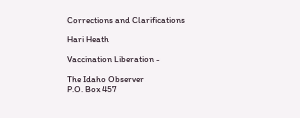Corrections and Clarifications

Hari Heath

Vaccination Liberation -

The Idaho Observer
P.O. Box 457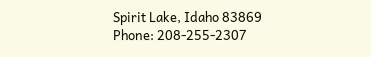Spirit Lake, Idaho 83869
Phone: 208-255-2307